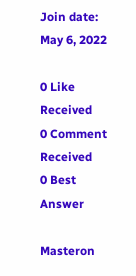Join date: May 6, 2022

0 Like Received
0 Comment Received
0 Best Answer

Masteron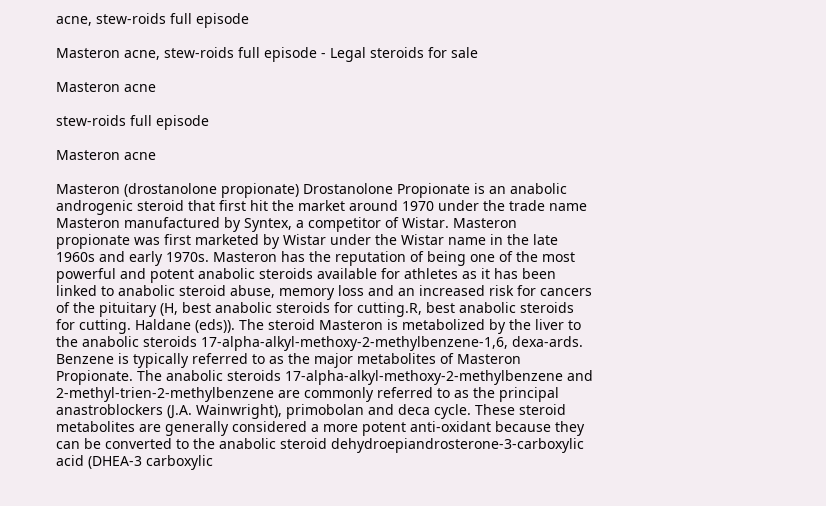acne, stew-roids full episode

Masteron acne, stew-roids full episode - Legal steroids for sale

Masteron acne

stew-roids full episode

Masteron acne

Masteron (drostanolone propionate) Drostanolone Propionate is an anabolic androgenic steroid that first hit the market around 1970 under the trade name Masteron manufactured by Syntex, a competitor of Wistar. Masteron propionate was first marketed by Wistar under the Wistar name in the late 1960s and early 1970s. Masteron has the reputation of being one of the most powerful and potent anabolic steroids available for athletes as it has been linked to anabolic steroid abuse, memory loss and an increased risk for cancers of the pituitary (H, best anabolic steroids for cutting.R, best anabolic steroids for cutting. Haldane (eds)). The steroid Masteron is metabolized by the liver to the anabolic steroids 17-alpha-alkyl-methoxy-2-methylbenzene-1,6, dexa-ards. Benzene is typically referred to as the major metabolites of Masteron Propionate. The anabolic steroids 17-alpha-alkyl-methoxy-2-methylbenzene and 2-methyl-trien-2-methylbenzene are commonly referred to as the principal anastroblockers (J.A. Wainwright), primobolan and deca cycle. These steroid metabolites are generally considered a more potent anti-oxidant because they can be converted to the anabolic steroid dehydroepiandrosterone-3-carboxylic acid (DHEA-3 carboxylic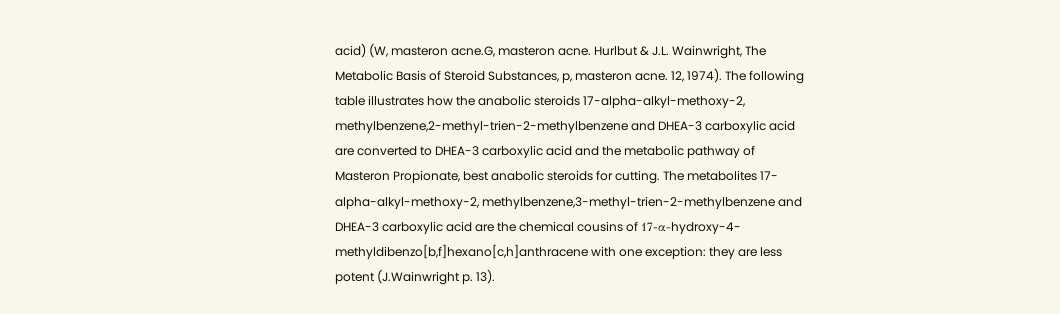acid) (W, masteron acne.G, masteron acne. Hurlbut & J.L. Wainwright, The Metabolic Basis of Steroid Substances, p, masteron acne. 12, 1974). The following table illustrates how the anabolic steroids 17-alpha-alkyl-methoxy-2, methylbenzene,2-methyl-trien-2-methylbenzene and DHEA-3 carboxylic acid are converted to DHEA-3 carboxylic acid and the metabolic pathway of Masteron Propionate, best anabolic steroids for cutting. The metabolites 17-alpha-alkyl-methoxy-2, methylbenzene,3-methyl-trien-2-methylbenzene and DHEA-3 carboxylic acid are the chemical cousins of 17-α-hydroxy-4-methyldibenzo[b,f]hexano[c,h]anthracene with one exception: they are less potent (J.Wainwright p. 13).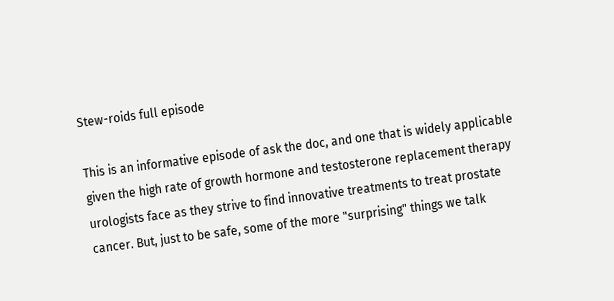Stew-roids full episode

This is an informative episode of ask the doc, and one that is widely applicable given the high rate of growth hormone and testosterone replacement therapy urologists face as they strive to find innovative treatments to treat prostate cancer. But, just to be safe, some of the more "surprising" things we talk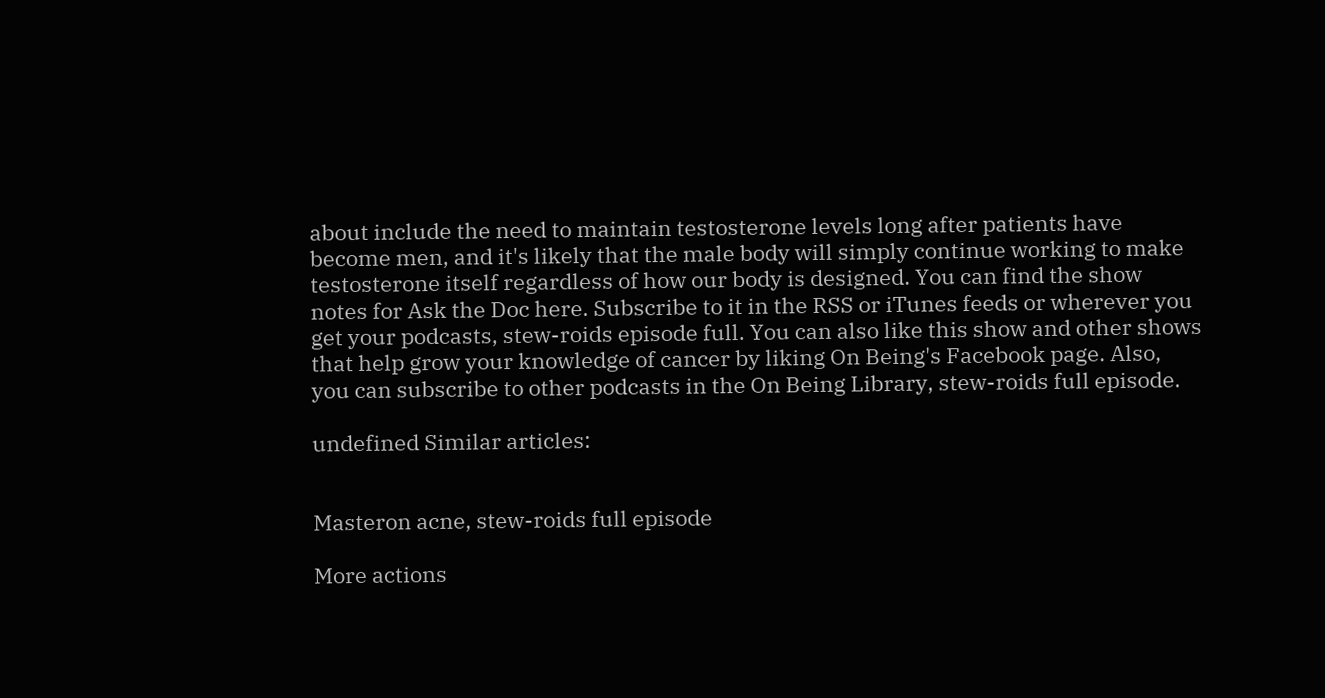about include the need to maintain testosterone levels long after patients have become men, and it's likely that the male body will simply continue working to make testosterone itself regardless of how our body is designed. You can find the show notes for Ask the Doc here. Subscribe to it in the RSS or iTunes feeds or wherever you get your podcasts, stew-roids episode full. You can also like this show and other shows that help grow your knowledge of cancer by liking On Being's Facebook page. Also, you can subscribe to other podcasts in the On Being Library, stew-roids full episode.

undefined Similar articles:


Masteron acne, stew-roids full episode

More actions